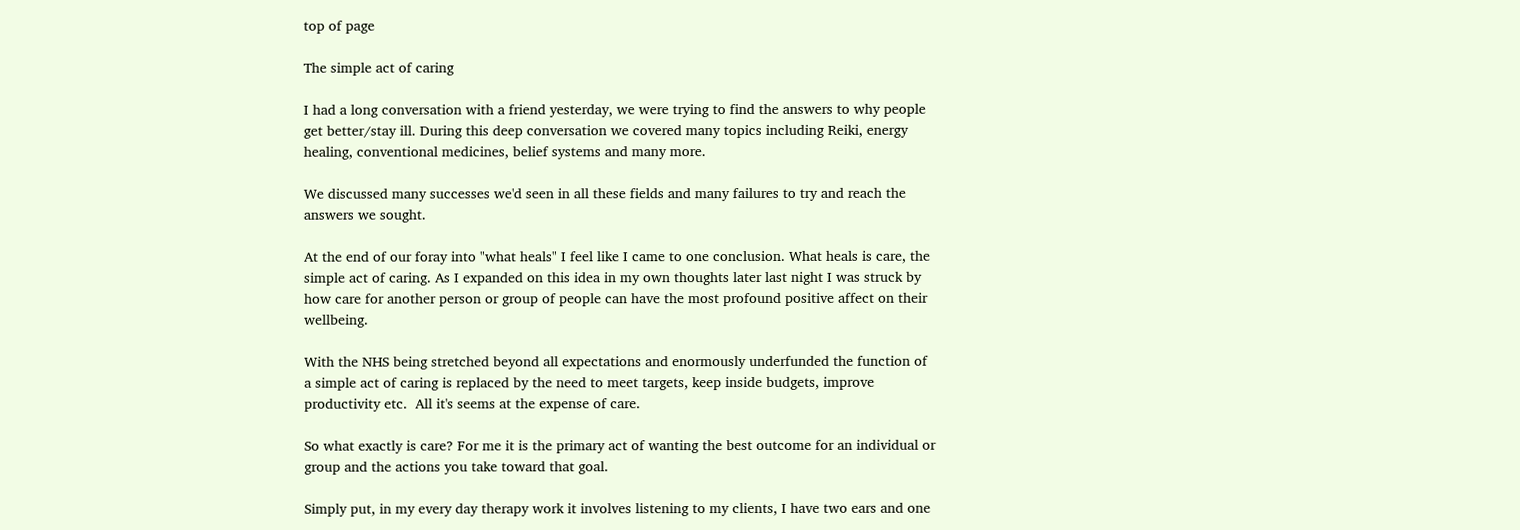top of page

The simple act of caring

I had a long conversation with a friend yesterday, we were trying to find the answers to why people get better/stay ill. During this deep conversation we covered many topics including Reiki, energy healing, conventional medicines, belief systems and many more.

We discussed many successes we'd seen in all these fields and many failures to try and reach the answers we sought.

At the end of our foray into "what heals" I feel like I came to one conclusion. What heals is care, the simple act of caring. As I expanded on this idea in my own thoughts later last night I was struck by how care for another person or group of people can have the most profound positive affect on their wellbeing.

With the NHS being stretched beyond all expectations and enormously underfunded the function of a simple act of caring is replaced by the need to meet targets, keep inside budgets, improve productivity etc.  All it's seems at the expense of care.

So what exactly is care? For me it is the primary act of wanting the best outcome for an individual or group and the actions you take toward that goal.

Simply put, in my every day therapy work it involves listening to my clients, I have two ears and one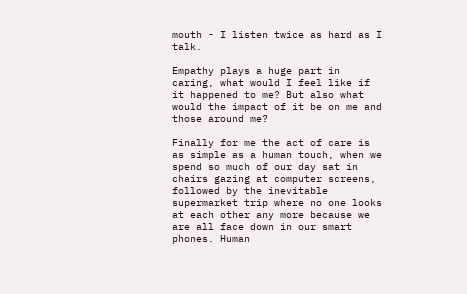mouth - I listen twice as hard as I talk.

Empathy plays a huge part in caring, what would I feel like if it happened to me? But also what would the impact of it be on me and those around me?

Finally for me the act of care is as simple as a human touch, when we spend so much of our day sat in chairs gazing at computer screens, followed by the inevitable supermarket trip where no one looks at each other any more because we are all face down in our smart phones. Human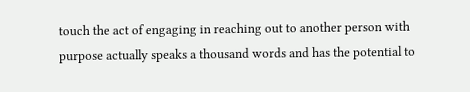touch the act of engaging in reaching out to another person with purpose actually speaks a thousand words and has the potential to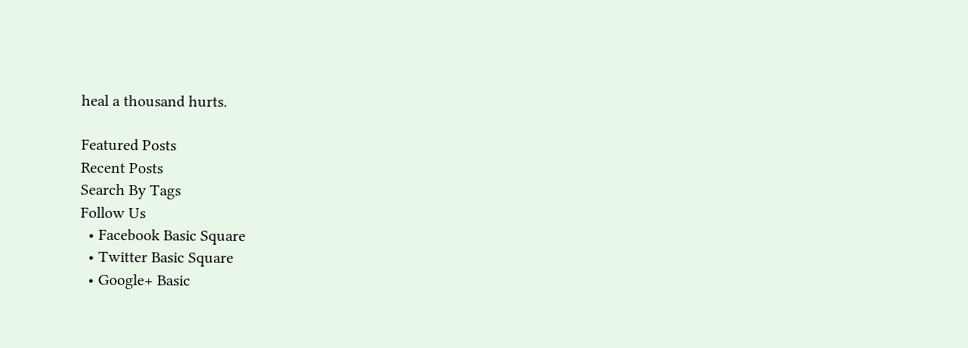heal a thousand hurts.

Featured Posts
Recent Posts
Search By Tags
Follow Us
  • Facebook Basic Square
  • Twitter Basic Square
  • Google+ Basic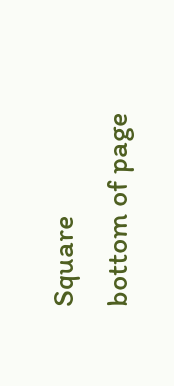Square
bottom of page